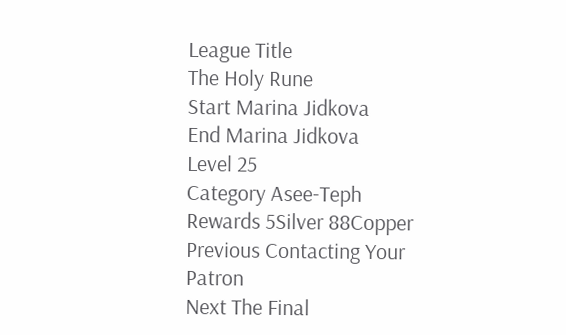League Title
The Holy Rune
Start Marina Jidkova
End Marina Jidkova
Level 25
Category Asee-Teph
Rewards 5Silver 88Copper
Previous Contacting Your Patron
Next The Final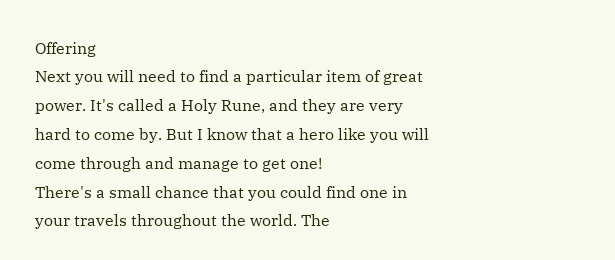Offering
Next you will need to find a particular item of great power. It's called a Holy Rune, and they are very hard to come by. But I know that a hero like you will come through and manage to get one!
There's a small chance that you could find one in your travels throughout the world. The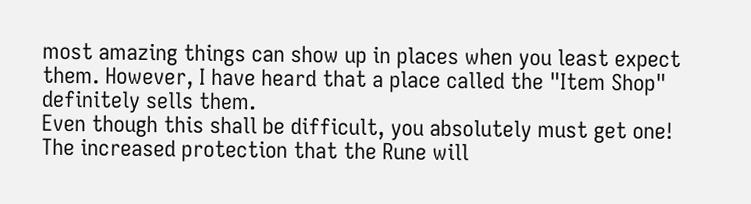most amazing things can show up in places when you least expect them. However, I have heard that a place called the "Item Shop" definitely sells them.
Even though this shall be difficult, you absolutely must get one! The increased protection that the Rune will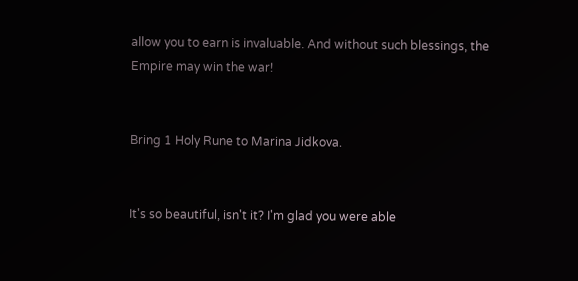allow you to earn is invaluable. And without such blessings, the Empire may win the war!


Bring 1 Holy Rune to Marina Jidkova.


It's so beautiful, isn't it? I'm glad you were able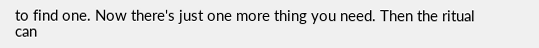to find one. Now there's just one more thing you need. Then the ritual can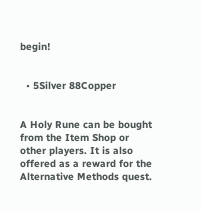begin!


  • 5Silver 88Copper


A Holy Rune can be bought from the Item Shop or other players. It is also offered as a reward for the Alternative Methods quest.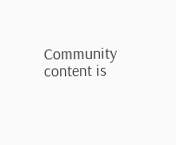Community content is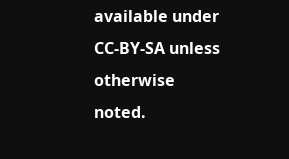available under CC-BY-SA unless otherwise noted.